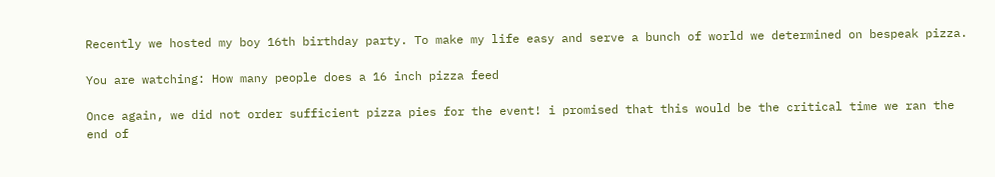Recently we hosted my boy 16th birthday party. To make my life easy and serve a bunch of world we determined on bespeak pizza.

You are watching: How many people does a 16 inch pizza feed

Once again, we did not order sufficient pizza pies for the event! i promised that this would be the critical time we ran the end of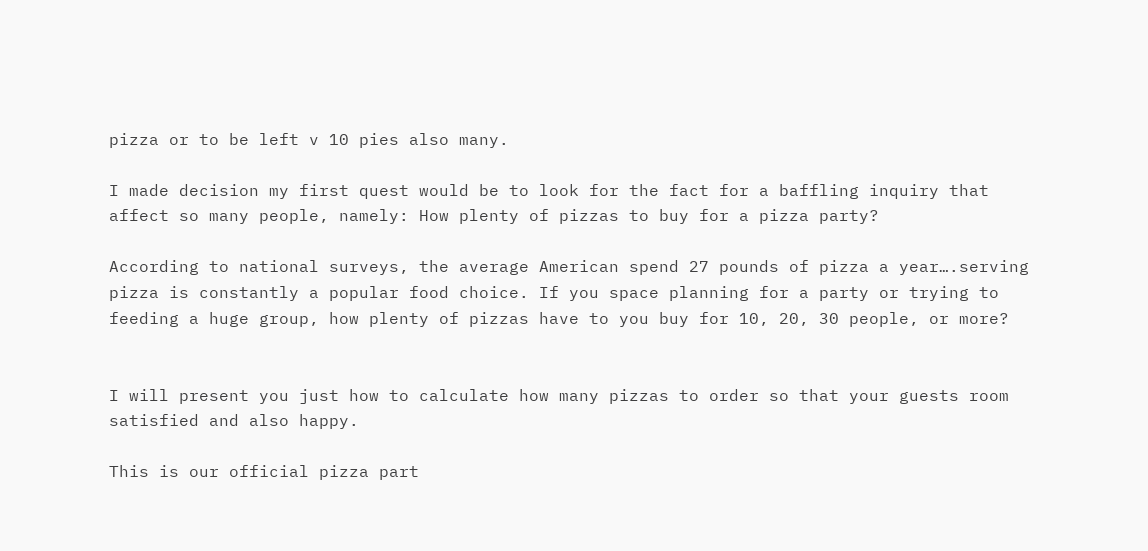pizza or to be left v 10 pies also many.

I made decision my first quest would be to look for the fact for a baffling inquiry that affect so many people, namely: How plenty of pizzas to buy for a pizza party?

According to national surveys, the average American spend 27 pounds of pizza a year….serving pizza is constantly a popular food choice. If you space planning for a party or trying to feeding a huge group, how plenty of pizzas have to you buy for 10, 20, 30 people, or more?


I will present you just how to calculate how many pizzas to order so that your guests room satisfied and also happy.

This is our official pizza part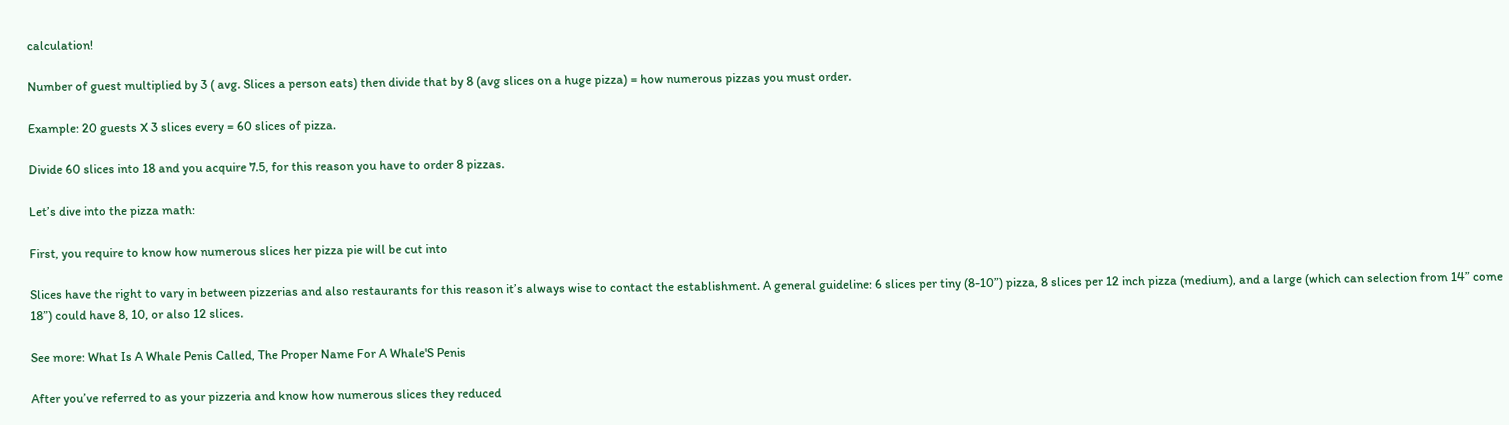calculation!

Number of guest multiplied by 3 ( avg. Slices a person eats) then divide that by 8 (avg slices on a huge pizza) = how numerous pizzas you must order.

Example: 20 guests X 3 slices every = 60 slices of pizza.

Divide 60 slices into 18 and you acquire 7.5, for this reason you have to order 8 pizzas.

Let’s dive into the pizza math:

First, you require to know how numerous slices her pizza pie will be cut into

Slices have the right to vary in between pizzerias and also restaurants for this reason it’s always wise to contact the establishment. A general guideline: 6 slices per tiny (8-10”) pizza, 8 slices per 12 inch pizza (medium), and a large (which can selection from 14” come 18”) could have 8, 10, or also 12 slices.

See more: What Is A Whale Penis Called, The Proper Name For A Whale'S Penis

After you’ve referred to as your pizzeria and know how numerous slices they reduced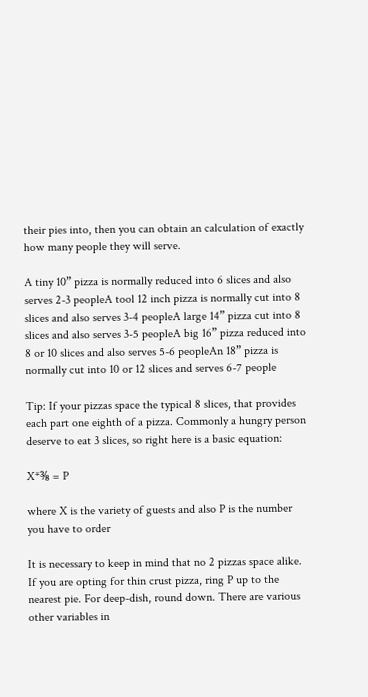their pies into, then you can obtain an calculation of exactly how many people they will serve.

A tiny 10” pizza is normally reduced into 6 slices and also serves 2-3 peopleA tool 12 inch pizza is normally cut into 8 slices and also serves 3-4 peopleA large 14” pizza cut into 8 slices and also serves 3-5 peopleA big 16” pizza reduced into 8 or 10 slices and also serves 5-6 peopleAn 18” pizza is normally cut into 10 or 12 slices and serves 6-7 people

Tip: If your pizzas space the typical 8 slices, that provides each part one eighth of a pizza. Commonly a hungry person deserve to eat 3 slices, so right here is a basic equation:

X*⅜ = P

where X is the variety of guests and also P is the number you have to order

It is necessary to keep in mind that no 2 pizzas space alike. If you are opting for thin crust pizza, ring P up to the nearest pie. For deep-dish, round down. There are various other variables in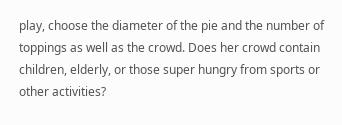play, choose the diameter of the pie and the number of toppings as well as the crowd. Does her crowd contain children, elderly, or those super hungry from sports or other activities?